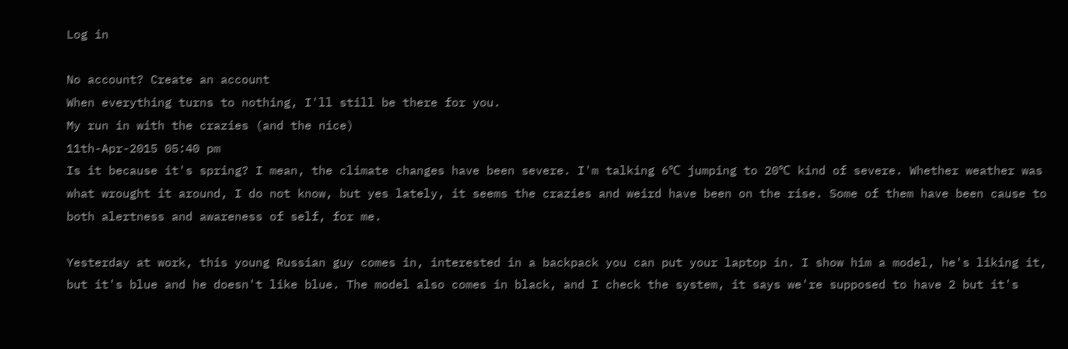Log in

No account? Create an account
When everything turns to nothing, I'll still be there for you.
My run in with the crazies (and the nice)
11th-Apr-2015 05:40 pm
Is it because it's spring? I mean, the climate changes have been severe. I'm talking 6℃ jumping to 20℃ kind of severe. Whether weather was what wrought it around, I do not know, but yes lately, it seems the crazies and weird have been on the rise. Some of them have been cause to both alertness and awareness of self, for me.

Yesterday at work, this young Russian guy comes in, interested in a backpack you can put your laptop in. I show him a model, he's liking it, but it's blue and he doesn't like blue. The model also comes in black, and I check the system, it says we're supposed to have 2 but it's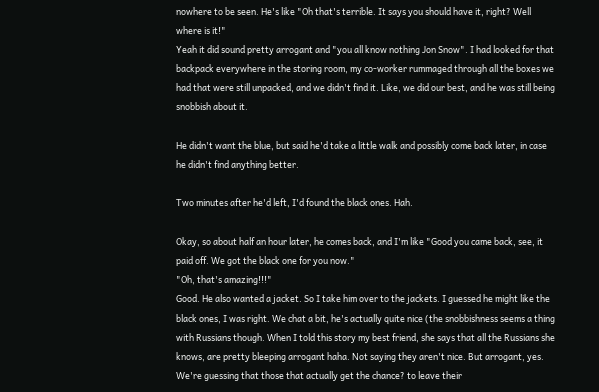nowhere to be seen. He's like "Oh that's terrible. It says you should have it, right? Well where is it!"
Yeah it did sound pretty arrogant and "you all know nothing Jon Snow". I had looked for that backpack everywhere in the storing room, my co-worker rummaged through all the boxes we had that were still unpacked, and we didn't find it. Like, we did our best, and he was still being snobbish about it.

He didn't want the blue, but said he'd take a little walk and possibly come back later, in case he didn't find anything better.

Two minutes after he'd left, I'd found the black ones. Hah.

Okay, so about half an hour later, he comes back, and I'm like "Good you came back, see, it paid off. We got the black one for you now."
"Oh, that's amazing!!!"
Good. He also wanted a jacket. So I take him over to the jackets. I guessed he might like the black ones, I was right. We chat a bit, he's actually quite nice (the snobbishness seems a thing with Russians though. When I told this story my best friend, she says that all the Russians she knows, are pretty bleeping arrogant haha. Not saying they aren't nice. But arrogant, yes. We're guessing that those that actually get the chance? to leave their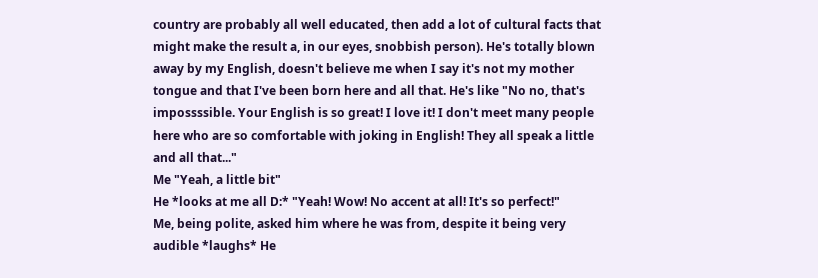country are probably all well educated, then add a lot of cultural facts that might make the result a, in our eyes, snobbish person). He's totally blown away by my English, doesn't believe me when I say it's not my mother tongue and that I've been born here and all that. He's like "No no, that's impossssible. Your English is so great! I love it! I don't meet many people here who are so comfortable with joking in English! They all speak a little and all that..."
Me "Yeah, a little bit"
He *looks at me all D:* "Yeah! Wow! No accent at all! It's so perfect!"
Me, being polite, asked him where he was from, despite it being very audible *laughs* He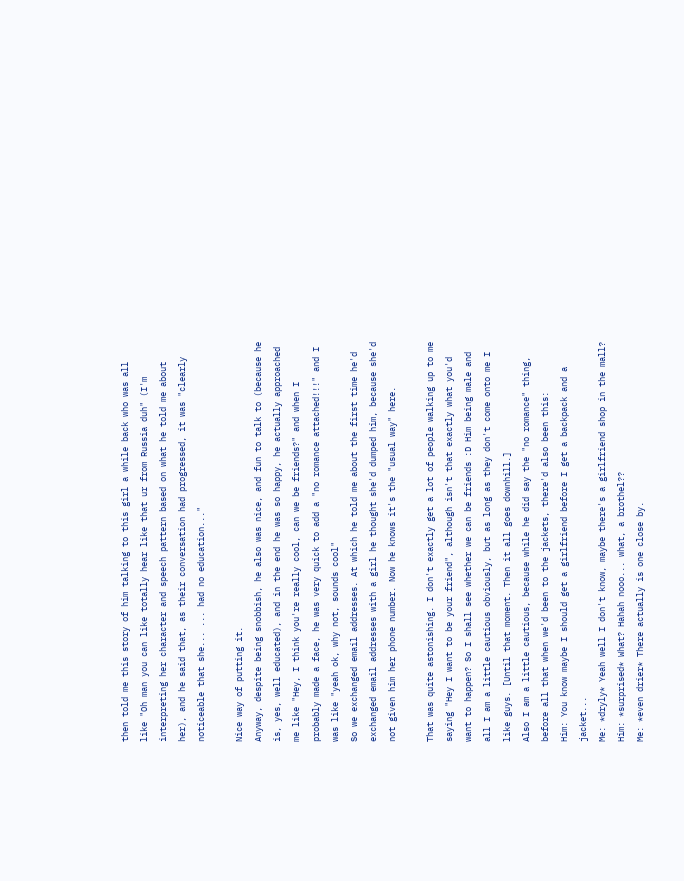then told me this story of him talking to this girl a while back who was all like "Oh man you can like totally hear like that ur from Russia duh" (I'm interpreting her character and speech pattern based on what he told me about her), and he said that, as their conversation had progressed, it was "clearly noticeable that she... ... had no education..."

Nice way of putting it.
Anyway, despite being snobbish, he also was nice, and fun to talk to (because he is, yes, well educated), and in the end he was so happy, he actually approached me like "Hey, I think you're really cool, can we be friends?" and when I probably made a face, he was very quick to add a "no romance attached!!!" and I was like "yeah ok, why not, sounds cool"
So we exchanged email addresses. At which he told me about the first time he'd exchanged email addresses with a girl he thought she'd dumped him, because she'd not given him her phone number. Now he knows it's the "usual way" here.

That was quite astonishing. I don't exactly get a lot of people walking up to me saying "Hey I want to be your friend", although isn't that exactly what you'd want to happen? So I shall see whether we can be friends :D Him being male and all I am a little cautious obviously, but as long as they don't come onto me I like guys. [Until that moment. Then it all goes downhill.]
Also I am a little cautious, because while he did say the "no romance" thing, before all that when we'd been to the jackets, there'd also been this:
Him: You know maybe I should get a girlfriend before I get a backpack and a jacket...
Me: *dryly* Yeah well I don't know, maybe there's a girlfriend shop in the mall?
Him: *surprised* What? Hahah nooo... what, a brothel??
Me: *even drier* There actually is one close by.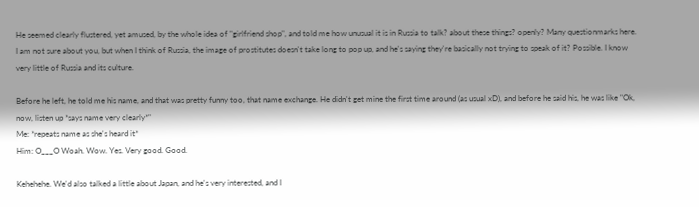He seemed clearly flustered, yet amused, by the whole idea of "girlfriend shop", and told me how unusual it is in Russia to talk? about these things? openly? Many questionmarks here. I am not sure about you, but when I think of Russia, the image of prostitutes doesn't take long to pop up, and he's saying they're basically not trying to speak of it? Possible. I know very little of Russia and its culture.

Before he left, he told me his name, and that was pretty funny too, that name exchange. He didn't get mine the first time around (as usual xD), and before he said his, he was like "Ok, now, listen up *says name very clearly*"
Me: *repeats name as she's heard it*
Him: O___O Woah. Wow. Yes. Very good. Good.

Kehehehe. We'd also talked a little about Japan, and he's very interested, and I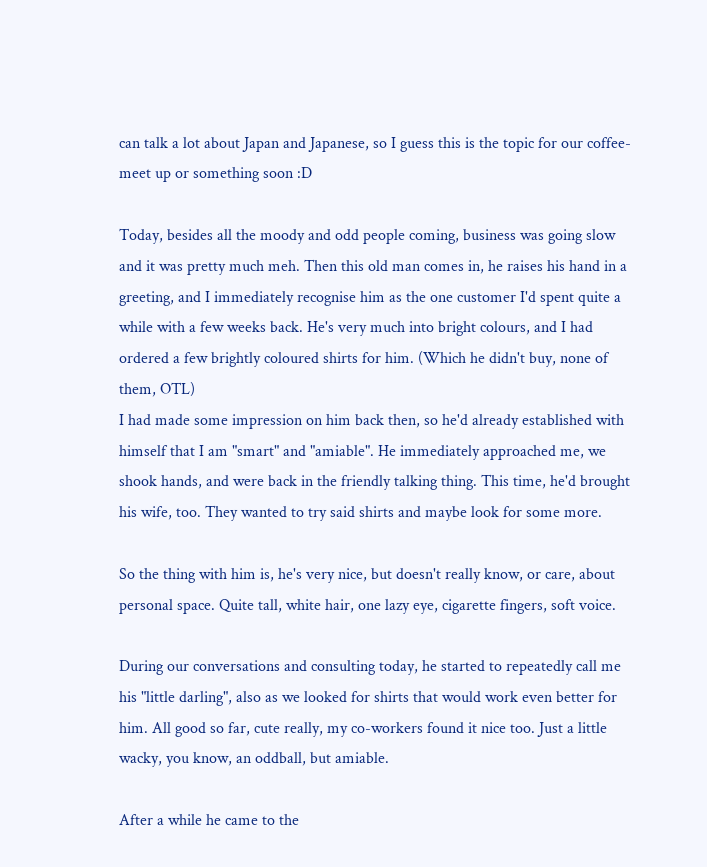can talk a lot about Japan and Japanese, so I guess this is the topic for our coffee-meet up or something soon :D

Today, besides all the moody and odd people coming, business was going slow and it was pretty much meh. Then this old man comes in, he raises his hand in a greeting, and I immediately recognise him as the one customer I'd spent quite a while with a few weeks back. He's very much into bright colours, and I had ordered a few brightly coloured shirts for him. (Which he didn't buy, none of them, OTL)
I had made some impression on him back then, so he'd already established with himself that I am "smart" and "amiable". He immediately approached me, we shook hands, and were back in the friendly talking thing. This time, he'd brought his wife, too. They wanted to try said shirts and maybe look for some more.

So the thing with him is, he's very nice, but doesn't really know, or care, about personal space. Quite tall, white hair, one lazy eye, cigarette fingers, soft voice.

During our conversations and consulting today, he started to repeatedly call me his "little darling", also as we looked for shirts that would work even better for him. All good so far, cute really, my co-workers found it nice too. Just a little wacky, you know, an oddball, but amiable.

After a while he came to the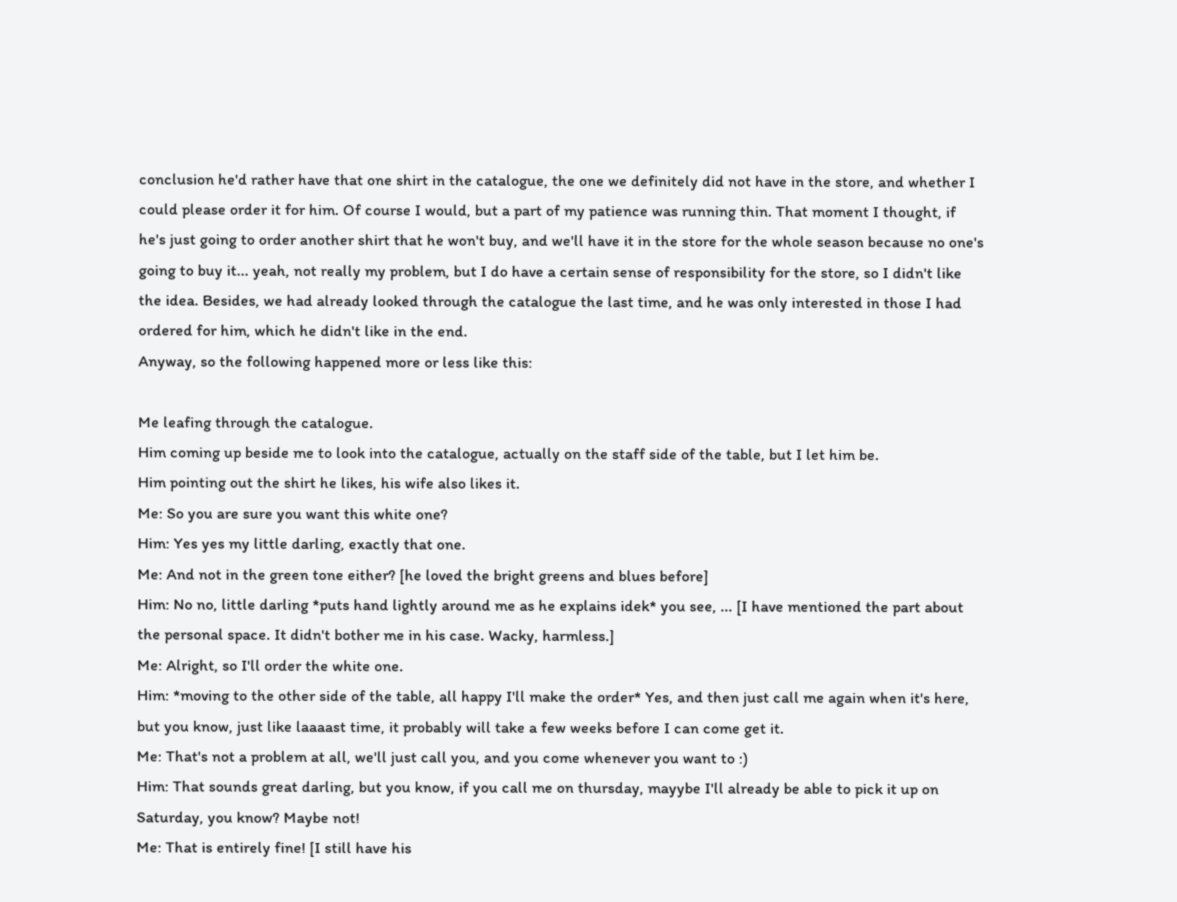conclusion he'd rather have that one shirt in the catalogue, the one we definitely did not have in the store, and whether I could please order it for him. Of course I would, but a part of my patience was running thin. That moment I thought, if he's just going to order another shirt that he won't buy, and we'll have it in the store for the whole season because no one's going to buy it... yeah, not really my problem, but I do have a certain sense of responsibility for the store, so I didn't like the idea. Besides, we had already looked through the catalogue the last time, and he was only interested in those I had ordered for him, which he didn't like in the end.
Anyway, so the following happened more or less like this:

Me leafing through the catalogue.
Him coming up beside me to look into the catalogue, actually on the staff side of the table, but I let him be.
Him pointing out the shirt he likes, his wife also likes it.
Me: So you are sure you want this white one?
Him: Yes yes my little darling, exactly that one.
Me: And not in the green tone either? [he loved the bright greens and blues before]
Him: No no, little darling *puts hand lightly around me as he explains idek* you see, ... [I have mentioned the part about the personal space. It didn't bother me in his case. Wacky, harmless.]
Me: Alright, so I'll order the white one.
Him: *moving to the other side of the table, all happy I'll make the order* Yes, and then just call me again when it's here, but you know, just like laaaast time, it probably will take a few weeks before I can come get it.
Me: That's not a problem at all, we'll just call you, and you come whenever you want to :)
Him: That sounds great darling, but you know, if you call me on thursday, mayybe I'll already be able to pick it up on Saturday, you know? Maybe not!
Me: That is entirely fine! [I still have his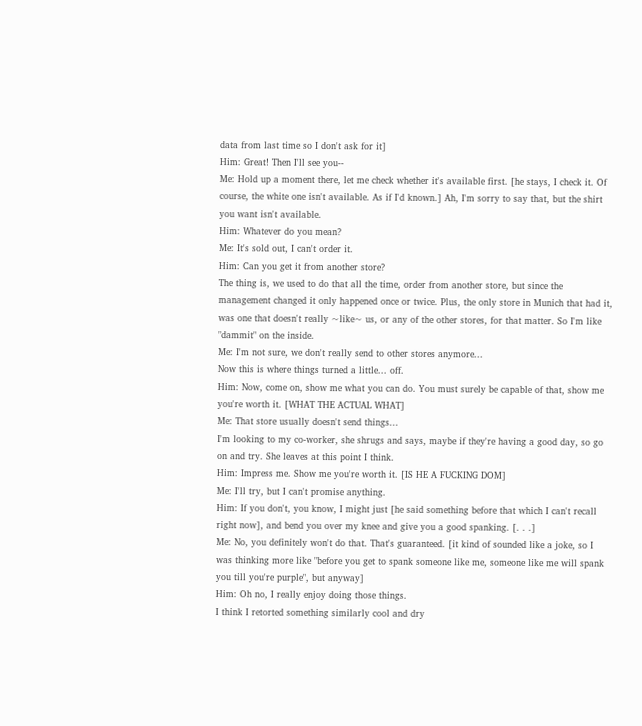data from last time so I don't ask for it]
Him: Great! Then I'll see you--
Me: Hold up a moment there, let me check whether it's available first. [he stays, I check it. Of course, the white one isn't available. As if I'd known.] Ah, I'm sorry to say that, but the shirt you want isn't available.
Him: Whatever do you mean?
Me: It's sold out, I can't order it.
Him: Can you get it from another store?
The thing is, we used to do that all the time, order from another store, but since the management changed it only happened once or twice. Plus, the only store in Munich that had it, was one that doesn't really ~like~ us, or any of the other stores, for that matter. So I'm like "dammit" on the inside.
Me: I'm not sure, we don't really send to other stores anymore...
Now this is where things turned a little... off.
Him: Now, come on, show me what you can do. You must surely be capable of that, show me you're worth it. [WHAT THE ACTUAL WHAT]
Me: That store usually doesn't send things...
I'm looking to my co-worker, she shrugs and says, maybe if they're having a good day, so go on and try. She leaves at this point I think.
Him: Impress me. Show me you're worth it. [IS HE A FUCKING DOM]
Me: I'll try, but I can't promise anything.
Him: If you don't, you know, I might just [he said something before that which I can't recall right now], and bend you over my knee and give you a good spanking. [. . .]
Me: No, you definitely won't do that. That's guaranteed. [it kind of sounded like a joke, so I was thinking more like "before you get to spank someone like me, someone like me will spank you till you're purple", but anyway]
Him: Oh no, I really enjoy doing those things.
I think I retorted something similarly cool and dry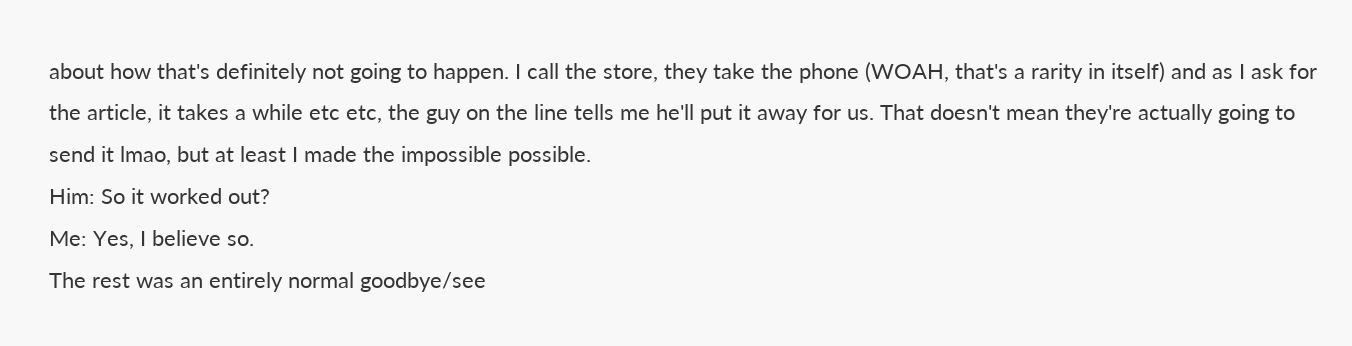about how that's definitely not going to happen. I call the store, they take the phone (WOAH, that's a rarity in itself) and as I ask for the article, it takes a while etc etc, the guy on the line tells me he'll put it away for us. That doesn't mean they're actually going to send it lmao, but at least I made the impossible possible.
Him: So it worked out?
Me: Yes, I believe so.
The rest was an entirely normal goodbye/see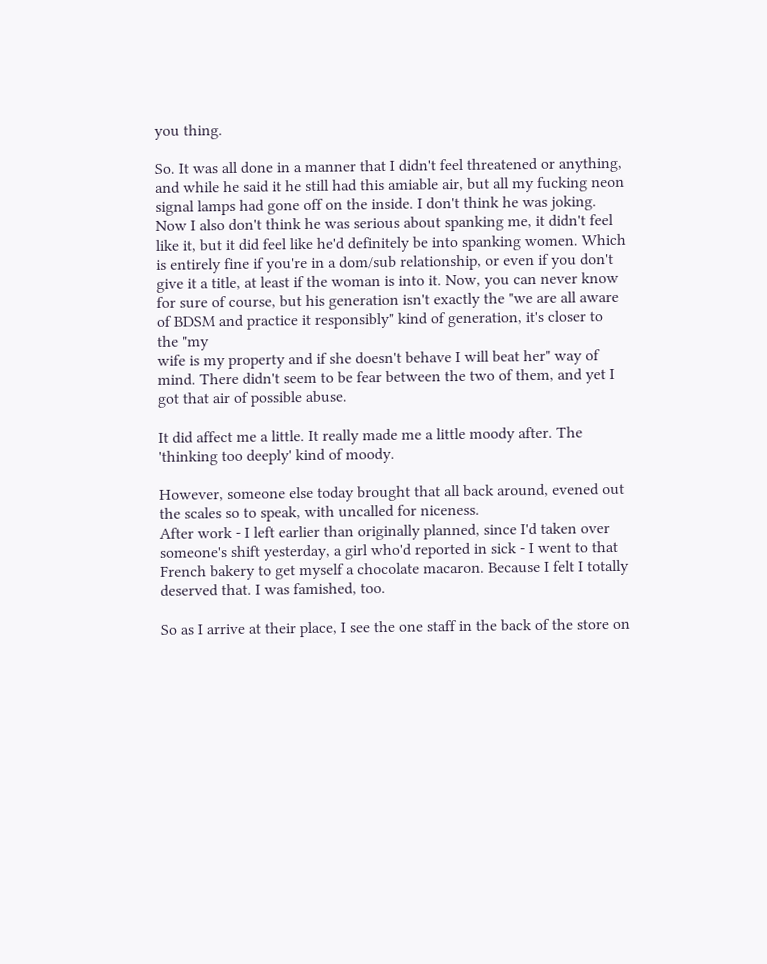you thing.

So. It was all done in a manner that I didn't feel threatened or anything, and while he said it he still had this amiable air, but all my fucking neon signal lamps had gone off on the inside. I don't think he was joking. Now I also don't think he was serious about spanking me, it didn't feel like it, but it did feel like he'd definitely be into spanking women. Which is entirely fine if you're in a dom/sub relationship, or even if you don't give it a title, at least if the woman is into it. Now, you can never know for sure of course, but his generation isn't exactly the "we are all aware of BDSM and practice it responsibly" kind of generation, it's closer to the "my
wife is my property and if she doesn't behave I will beat her" way of mind. There didn't seem to be fear between the two of them, and yet I got that air of possible abuse.

It did affect me a little. It really made me a little moody after. The 'thinking too deeply' kind of moody.

However, someone else today brought that all back around, evened out the scales so to speak, with uncalled for niceness.
After work - I left earlier than originally planned, since I'd taken over someone's shift yesterday, a girl who'd reported in sick - I went to that French bakery to get myself a chocolate macaron. Because I felt I totally deserved that. I was famished, too.

So as I arrive at their place, I see the one staff in the back of the store on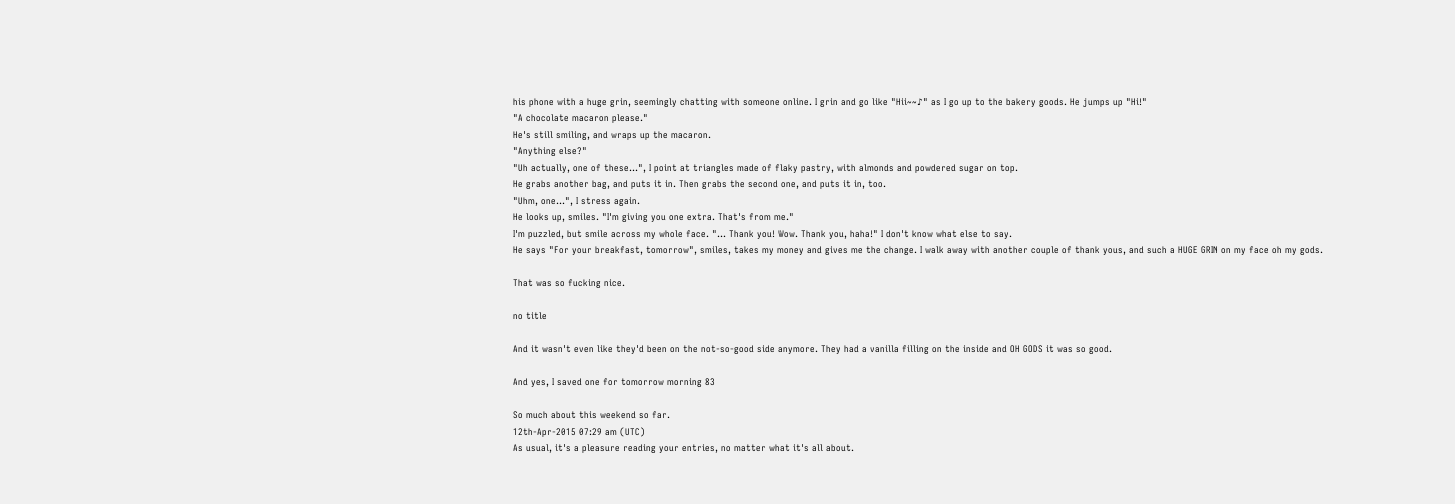his phone with a huge grin, seemingly chatting with someone online. I grin and go like "Hii~~♪" as I go up to the bakery goods. He jumps up "Hi!"
"A chocolate macaron please."
He's still smiling, and wraps up the macaron.
"Anything else?"
"Uh actually, one of these...", I point at triangles made of flaky pastry, with almonds and powdered sugar on top.
He grabs another bag, and puts it in. Then grabs the second one, and puts it in, too.
"Uhm, one...", I stress again.
He looks up, smiles. "I'm giving you one extra. That's from me."
I'm puzzled, but smile across my whole face. "... Thank you! Wow. Thank you, haha!" I don't know what else to say.
He says "For your breakfast, tomorrow", smiles, takes my money and gives me the change. I walk away with another couple of thank yous, and such a HUGE GRIN on my face oh my gods.

That was so fucking nice.

no title

And it wasn't even like they'd been on the not-so-good side anymore. They had a vanilla filling on the inside and OH GODS it was so good.

And yes, I saved one for tomorrow morning 83

So much about this weekend so far.
12th-Apr-2015 07:29 am (UTC)
As usual, it's a pleasure reading your entries, no matter what it's all about.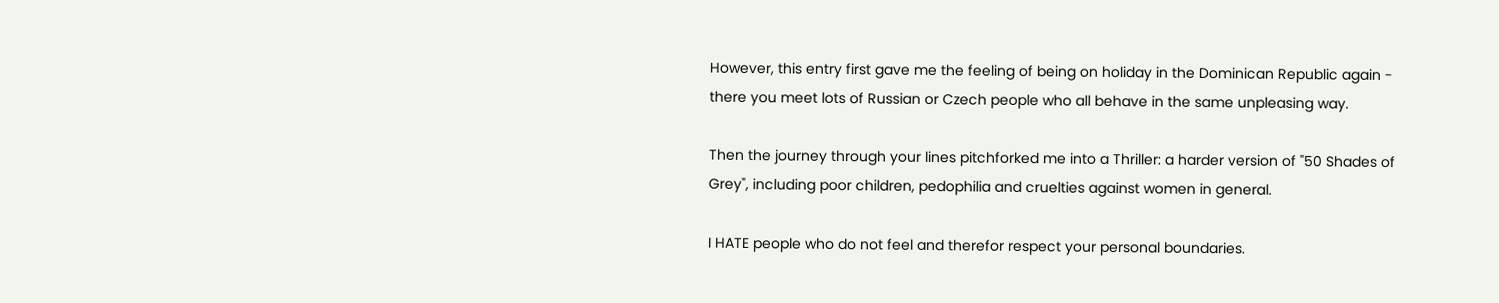However, this entry first gave me the feeling of being on holiday in the Dominican Republic again - there you meet lots of Russian or Czech people who all behave in the same unpleasing way.

Then the journey through your lines pitchforked me into a Thriller: a harder version of "50 Shades of Grey", including poor children, pedophilia and cruelties against women in general.

I HATE people who do not feel and therefor respect your personal boundaries.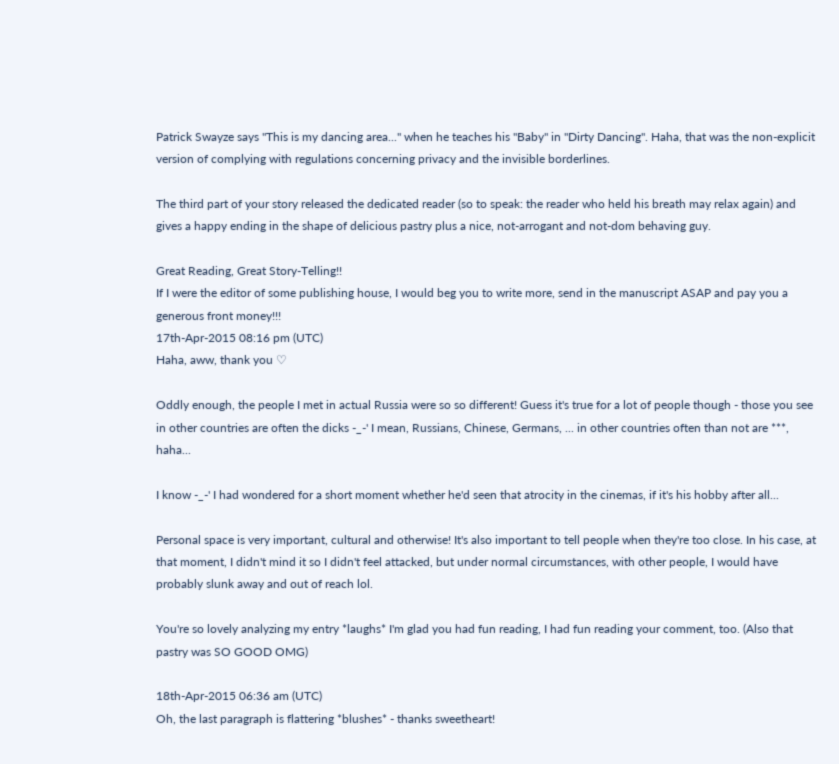Patrick Swayze says "This is my dancing area..." when he teaches his "Baby" in "Dirty Dancing". Haha, that was the non-explicit version of complying with regulations concerning privacy and the invisible borderlines.

The third part of your story released the dedicated reader (so to speak: the reader who held his breath may relax again) and gives a happy ending in the shape of delicious pastry plus a nice, not-arrogant and not-dom behaving guy.

Great Reading, Great Story-Telling!!
If I were the editor of some publishing house, I would beg you to write more, send in the manuscript ASAP and pay you a generous front money!!!
17th-Apr-2015 08:16 pm (UTC)
Haha, aww, thank you ♡

Oddly enough, the people I met in actual Russia were so so different! Guess it's true for a lot of people though - those you see in other countries are often the dicks -_-' I mean, Russians, Chinese, Germans, ... in other countries often than not are ***, haha...

I know -_-' I had wondered for a short moment whether he'd seen that atrocity in the cinemas, if it's his hobby after all...

Personal space is very important, cultural and otherwise! It's also important to tell people when they're too close. In his case, at that moment, I didn't mind it so I didn't feel attacked, but under normal circumstances, with other people, I would have probably slunk away and out of reach lol.

You're so lovely analyzing my entry *laughs* I'm glad you had fun reading, I had fun reading your comment, too. (Also that pastry was SO GOOD OMG)

18th-Apr-2015 06:36 am (UTC)
Oh, the last paragraph is flattering *blushes* - thanks sweetheart!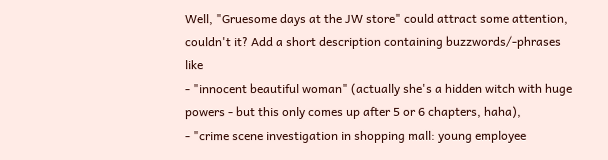Well, "Gruesome days at the JW store" could attract some attention, couldn't it? Add a short description containing buzzwords/-phrases like
- "innocent beautiful woman" (actually she's a hidden witch with huge powers - but this only comes up after 5 or 6 chapters, haha),
- "crime scene investigation in shopping mall: young employee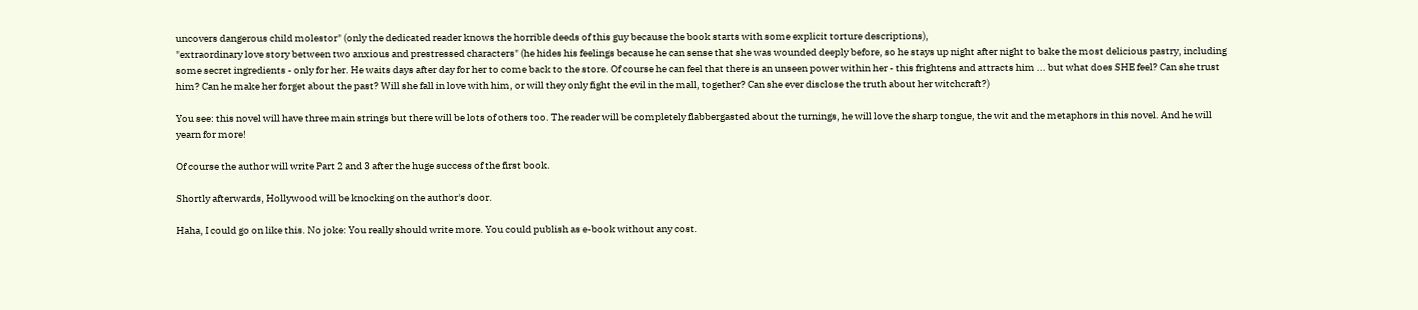uncovers dangerous child molestor" (only the dedicated reader knows the horrible deeds of this guy because the book starts with some explicit torture descriptions),
"extraordinary love story between two anxious and prestressed characters" (he hides his feelings because he can sense that she was wounded deeply before, so he stays up night after night to bake the most delicious pastry, including some secret ingredients - only for her. He waits days after day for her to come back to the store. Of course he can feel that there is an unseen power within her - this frightens and attracts him ... but what does SHE feel? Can she trust him? Can he make her forget about the past? Will she fall in love with him, or will they only fight the evil in the mall, together? Can she ever disclose the truth about her witchcraft?)

You see: this novel will have three main strings but there will be lots of others too. The reader will be completely flabbergasted about the turnings, he will love the sharp tongue, the wit and the metaphors in this novel. And he will yearn for more!

Of course the author will write Part 2 and 3 after the huge success of the first book.

Shortly afterwards, Hollywood will be knocking on the author's door.

Haha, I could go on like this. No joke: You really should write more. You could publish as e-book without any cost.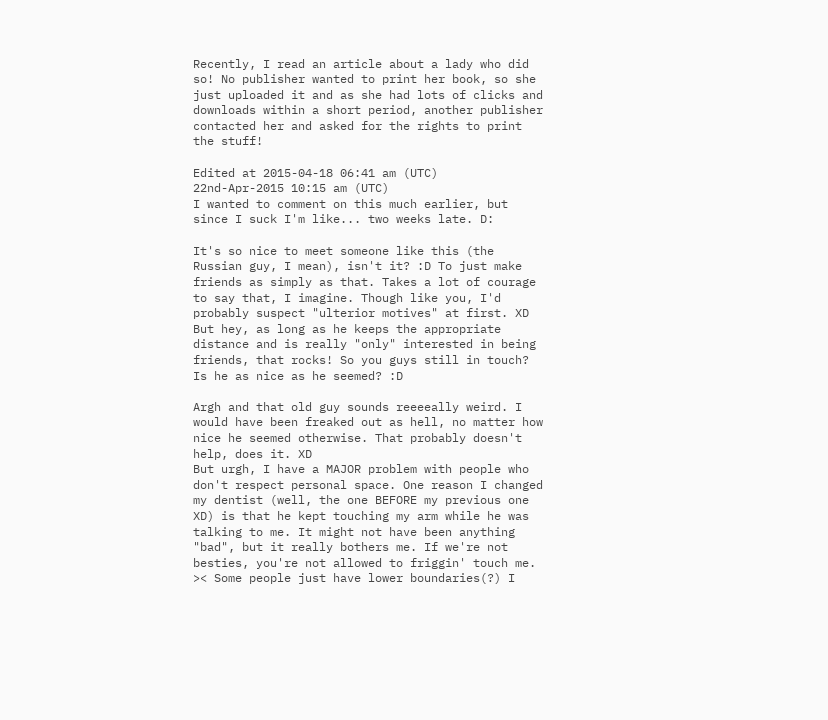Recently, I read an article about a lady who did so! No publisher wanted to print her book, so she just uploaded it and as she had lots of clicks and downloads within a short period, another publisher contacted her and asked for the rights to print the stuff!

Edited at 2015-04-18 06:41 am (UTC)
22nd-Apr-2015 10:15 am (UTC)
I wanted to comment on this much earlier, but since I suck I'm like... two weeks late. D:

It's so nice to meet someone like this (the Russian guy, I mean), isn't it? :D To just make friends as simply as that. Takes a lot of courage to say that, I imagine. Though like you, I'd probably suspect "ulterior motives" at first. XD But hey, as long as he keeps the appropriate distance and is really "only" interested in being friends, that rocks! So you guys still in touch? Is he as nice as he seemed? :D

Argh and that old guy sounds reeeeally weird. I would have been freaked out as hell, no matter how nice he seemed otherwise. That probably doesn't help, does it. XD
But urgh, I have a MAJOR problem with people who don't respect personal space. One reason I changed my dentist (well, the one BEFORE my previous one XD) is that he kept touching my arm while he was talking to me. It might not have been anything "bad", but it really bothers me. If we're not besties, you're not allowed to friggin' touch me. >< Some people just have lower boundaries(?) I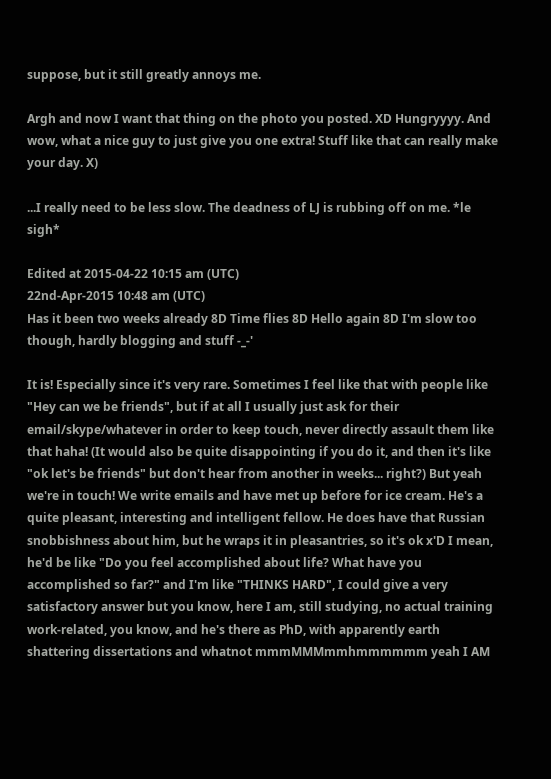suppose, but it still greatly annoys me.

Argh and now I want that thing on the photo you posted. XD Hungryyyy. And wow, what a nice guy to just give you one extra! Stuff like that can really make your day. X)

...I really need to be less slow. The deadness of LJ is rubbing off on me. *le sigh*

Edited at 2015-04-22 10:15 am (UTC)
22nd-Apr-2015 10:48 am (UTC)
Has it been two weeks already 8D Time flies 8D Hello again 8D I'm slow too though, hardly blogging and stuff -_-'

It is! Especially since it's very rare. Sometimes I feel like that with people like "Hey can we be friends", but if at all I usually just ask for their email/skype/whatever in order to keep touch, never directly assault them like that haha! (It would also be quite disappointing if you do it, and then it's like "ok let's be friends" but don't hear from another in weeks... right?) But yeah we're in touch! We write emails and have met up before for ice cream. He's a quite pleasant, interesting and intelligent fellow. He does have that Russian snobbishness about him, but he wraps it in pleasantries, so it's ok x'D I mean, he'd be like "Do you feel accomplished about life? What have you accomplished so far?" and I'm like "THINKS HARD", I could give a very satisfactory answer but you know, here I am, still studying, no actual training work-related, you know, and he's there as PhD, with apparently earth shattering dissertations and whatnot mmmMMMmmhmmmmmm yeah I AM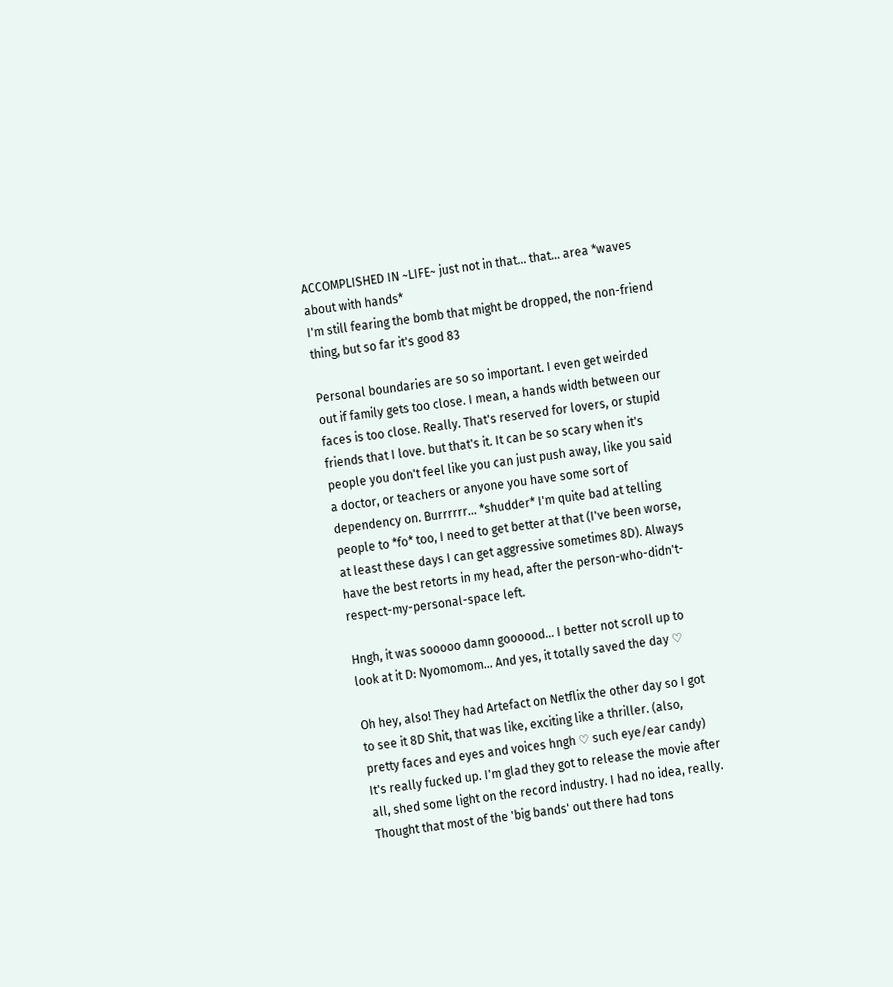ACCOMPLISHED IN ~LIFE~ just not in that... that... area *waves about with hands*
I'm still fearing the bomb that might be dropped, the non-friend thing, but so far it's good 83

Personal boundaries are so so important. I even get weirded out if family gets too close. I mean, a hands width between our faces is too close. Really. That's reserved for lovers, or stupid friends that I love. but that's it. It can be so scary when it's people you don't feel like you can just push away, like you said a doctor, or teachers or anyone you have some sort of dependency on. Burrrrrr... *shudder* I'm quite bad at telling people to *fo* too, I need to get better at that (I've been worse, at least these days I can get aggressive sometimes 8D). Always have the best retorts in my head, after the person-who-didn't-respect-my-personal-space left.

Hngh, it was sooooo damn goooood... I better not scroll up to look at it D: Nyomomom... And yes, it totally saved the day ♡

Oh hey, also! They had Artefact on Netflix the other day so I got to see it 8D Shit, that was like, exciting like a thriller. (also, pretty faces and eyes and voices hngh ♡ such eye/ear candy) It's really fucked up. I'm glad they got to release the movie after all, shed some light on the record industry. I had no idea, really. Thought that most of the 'big bands' out there had tons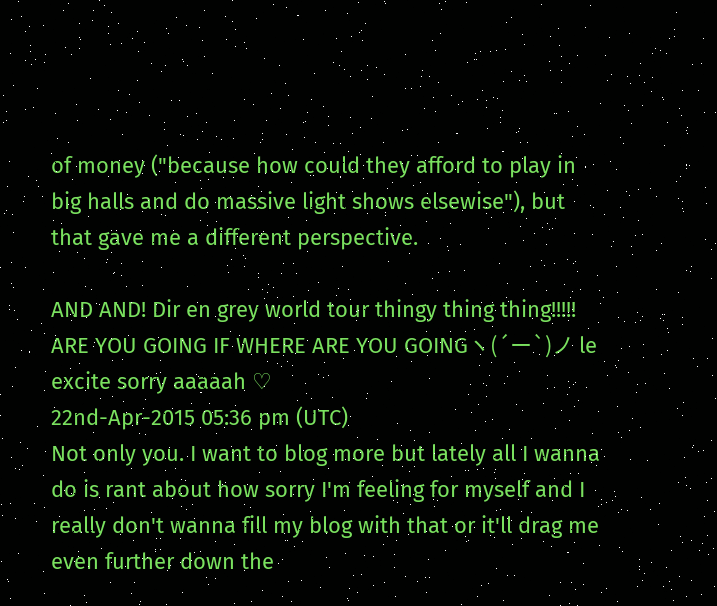of money ("because how could they afford to play in big halls and do massive light shows elsewise"), but that gave me a different perspective.

AND AND! Dir en grey world tour thingy thing thing!!!!! ARE YOU GOING IF WHERE ARE YOU GOINGヽ(´ー`)ノ le excite sorry aaaaah ♡
22nd-Apr-2015 05:36 pm (UTC)
Not only you. I want to blog more but lately all I wanna do is rant about how sorry I'm feeling for myself and I really don't wanna fill my blog with that or it'll drag me even further down the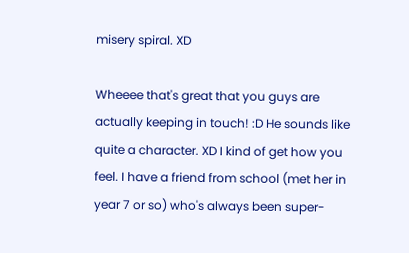misery spiral. XD

Wheeee that's great that you guys are actually keeping in touch! :D He sounds like quite a character. XD I kind of get how you feel. I have a friend from school (met her in year 7 or so) who's always been super-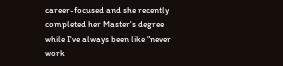career-focused and she recently completed her Master's degree while I've always been like "never work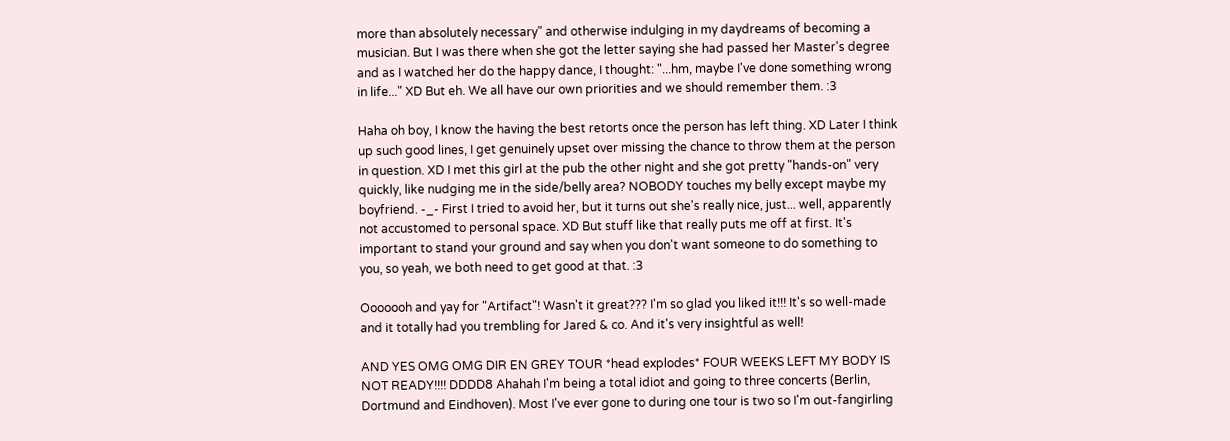more than absolutely necessary" and otherwise indulging in my daydreams of becoming a musician. But I was there when she got the letter saying she had passed her Master's degree and as I watched her do the happy dance, I thought: "...hm, maybe I've done something wrong in life..." XD But eh. We all have our own priorities and we should remember them. :3

Haha oh boy, I know the having the best retorts once the person has left thing. XD Later I think up such good lines, I get genuinely upset over missing the chance to throw them at the person in question. XD I met this girl at the pub the other night and she got pretty "hands-on" very quickly, like nudging me in the side/belly area? NOBODY touches my belly except maybe my boyfriend. -_- First I tried to avoid her, but it turns out she's really nice, just... well, apparently not accustomed to personal space. XD But stuff like that really puts me off at first. It's important to stand your ground and say when you don't want someone to do something to you, so yeah, we both need to get good at that. :3

Ooooooh and yay for "Artifact"! Wasn't it great??? I'm so glad you liked it!!! It's so well-made and it totally had you trembling for Jared & co. And it's very insightful as well!

AND YES OMG OMG DIR EN GREY TOUR *head explodes* FOUR WEEKS LEFT MY BODY IS NOT READY!!!! DDDD8 Ahahah I'm being a total idiot and going to three concerts (Berlin, Dortmund and Eindhoven). Most I've ever gone to during one tour is two so I'm out-fangirling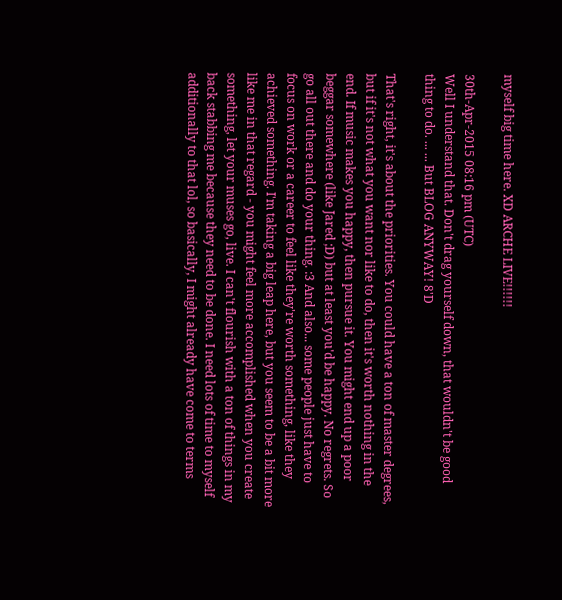myself big time here. XD ARCHE LIVE!!!!!!

30th-Apr-2015 08:16 pm (UTC)
Well I understand that. Don't drag yourself down, that wouldn't be good thing to do. ... ... But BLOG ANYWAY! 8'D

That's right, it's about the priorities. You could have a ton of master degrees, but if it's not what you want nor like to do, then it's worth nothing in the end. If music makes you happy, then pursue it. You might end up a poor beggar somewhere (like Jared ;D) but at least you'd be happy. No regrets. So go all out there and do your thing. :3 And also... some people just have to focus on work or a career to feel like they're worth something, like they achieved something. I'm taking a big leap here, but you seem to be a bit more like me in that regard - you might feel more accomplished when you create something, let your muses go, live. I can't flourish with a ton of things in my back stabbing me because they need to be done. I need lots of time to myself additionally to that lol, so basically, I might already have come to terms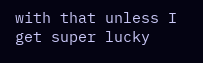with that unless I get super lucky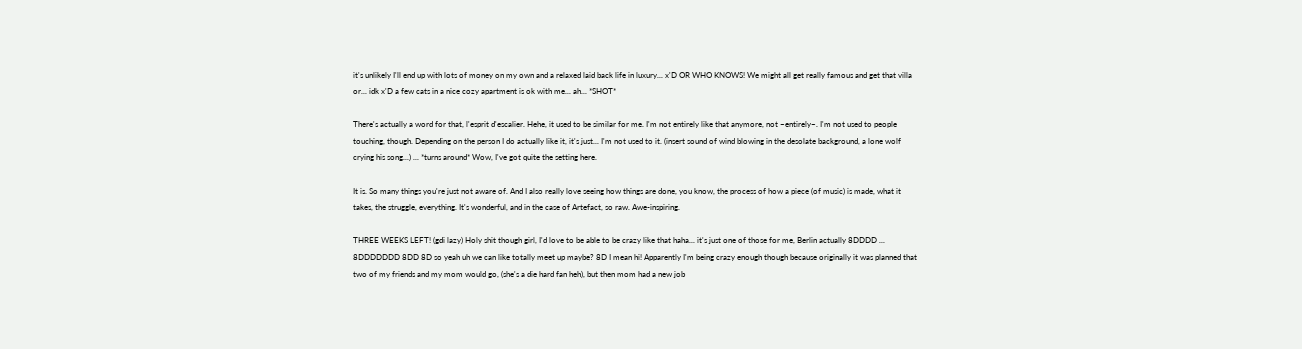it's unlikely I'll end up with lots of money on my own and a relaxed laid back life in luxury... x'D OR WHO KNOWS! We might all get really famous and get that villa or... idk x'D a few cats in a nice cozy apartment is ok with me... ah... *SHOT*

There's actually a word for that, l'esprit d'escalier. Hehe, it used to be similar for me. I'm not entirely like that anymore, not ~entirely~. I'm not used to people touching, though. Depending on the person I do actually like it, it's just... I'm not used to it. (insert sound of wind blowing in the desolate background, a lone wolf crying his song...) ... *turns around* Wow, I've got quite the setting here.

It is. So many things you're just not aware of. And I also really love seeing how things are done, you know, the process of how a piece (of music) is made, what it takes, the struggle, everything. It's wonderful, and in the case of Artefact, so raw. Awe-inspiring.

THREE WEEKS LEFT! (gdi lazy) Holy shit though girl, I'd love to be able to be crazy like that haha... it's just one of those for me, Berlin actually 8DDDD ... 8DDDDDDD 8DD 8D so yeah uh we can like totally meet up maybe? 8D I mean hi! Apparently I'm being crazy enough though because originally it was planned that two of my friends and my mom would go, (she's a die hard fan heh), but then mom had a new job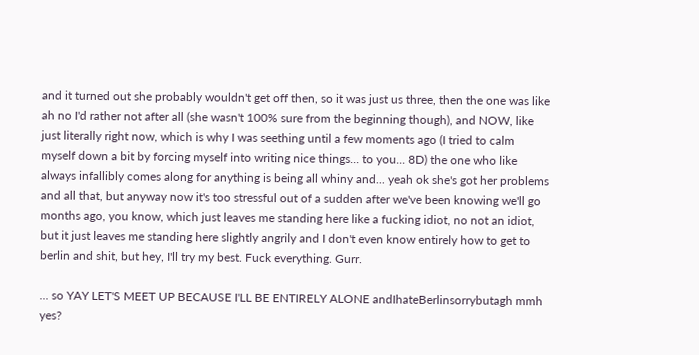and it turned out she probably wouldn't get off then, so it was just us three, then the one was like ah no I'd rather not after all (she wasn't 100% sure from the beginning though), and NOW, like just literally right now, which is why I was seething until a few moments ago (I tried to calm myself down a bit by forcing myself into writing nice things... to you... 8D) the one who like always infallibly comes along for anything is being all whiny and... yeah ok she's got her problems and all that, but anyway now it's too stressful out of a sudden after we've been knowing we'll go months ago, you know, which just leaves me standing here like a fucking idiot, no not an idiot, but it just leaves me standing here slightly angrily and I don't even know entirely how to get to berlin and shit, but hey, I'll try my best. Fuck everything. Gurr.

... so YAY LET'S MEET UP BECAUSE I'LL BE ENTIRELY ALONE andIhateBerlinsorrybutagh mmh yes?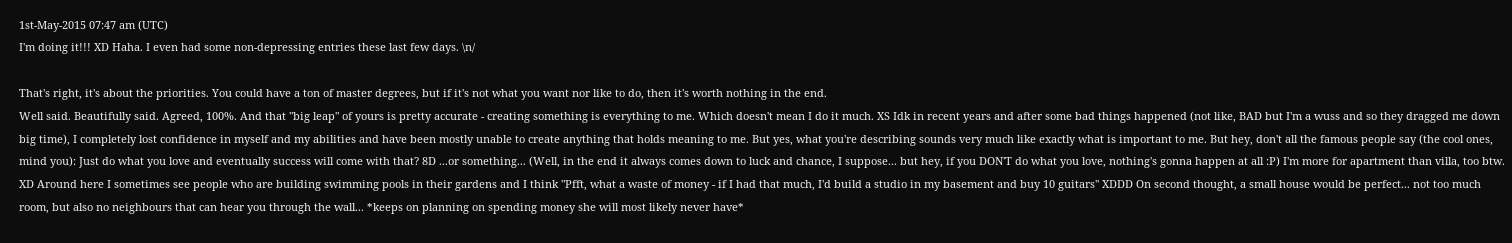1st-May-2015 07:47 am (UTC)
I'm doing it!!! XD Haha. I even had some non-depressing entries these last few days. \n/

That's right, it's about the priorities. You could have a ton of master degrees, but if it's not what you want nor like to do, then it's worth nothing in the end.
Well said. Beautifully said. Agreed, 100%. And that "big leap" of yours is pretty accurate - creating something is everything to me. Which doesn't mean I do it much. XS Idk in recent years and after some bad things happened (not like, BAD but I'm a wuss and so they dragged me down big time), I completely lost confidence in myself and my abilities and have been mostly unable to create anything that holds meaning to me. But yes, what you're describing sounds very much like exactly what is important to me. But hey, don't all the famous people say (the cool ones, mind you): Just do what you love and eventually success will come with that? 8D ...or something... (Well, in the end it always comes down to luck and chance, I suppose... but hey, if you DON'T do what you love, nothing's gonna happen at all :P) I'm more for apartment than villa, too btw. XD Around here I sometimes see people who are building swimming pools in their gardens and I think "Pfft, what a waste of money - if I had that much, I'd build a studio in my basement and buy 10 guitars" XDDD On second thought, a small house would be perfect... not too much room, but also no neighbours that can hear you through the wall... *keeps on planning on spending money she will most likely never have*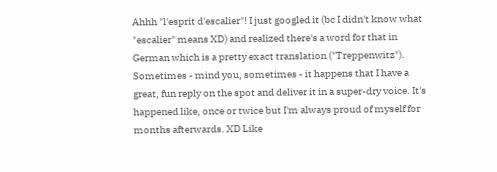Ahhh "l'esprit d'escalier"! I just googled it (bc I didn't know what "escalier" means XD) and realized there's a word for that in German which is a pretty exact translation ("Treppenwitz"). Sometimes - mind you, sometimes - it happens that I have a great, fun reply on the spot and deliver it in a super-dry voice. It's happened like, once or twice but I'm always proud of myself for months afterwards. XD Like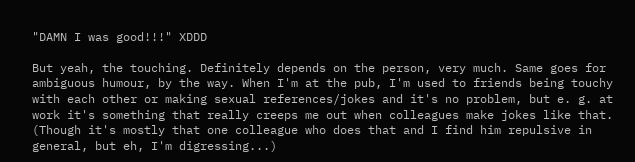"DAMN I was good!!!" XDDD

But yeah, the touching. Definitely depends on the person, very much. Same goes for ambiguous humour, by the way. When I'm at the pub, I'm used to friends being touchy with each other or making sexual references/jokes and it's no problem, but e. g. at work it's something that really creeps me out when colleagues make jokes like that. (Though it's mostly that one colleague who does that and I find him repulsive in general, but eh, I'm digressing...)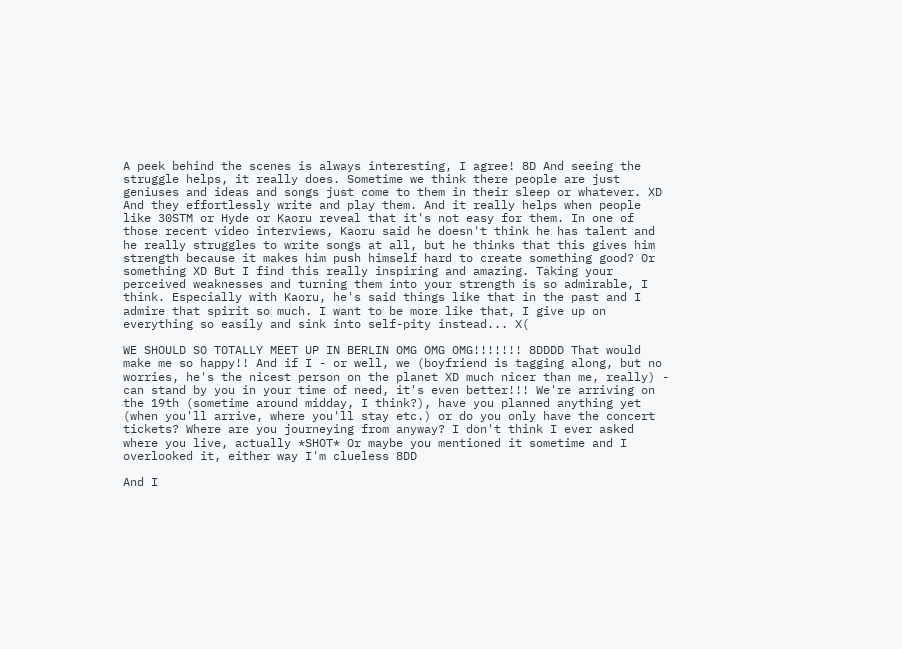A peek behind the scenes is always interesting, I agree! 8D And seeing the struggle helps, it really does. Sometime we think there people are just geniuses and ideas and songs just come to them in their sleep or whatever. XD And they effortlessly write and play them. And it really helps when people like 30STM or Hyde or Kaoru reveal that it's not easy for them. In one of those recent video interviews, Kaoru said he doesn't think he has talent and he really struggles to write songs at all, but he thinks that this gives him strength because it makes him push himself hard to create something good? Or something XD But I find this really inspiring and amazing. Taking your perceived weaknesses and turning them into your strength is so admirable, I think. Especially with Kaoru, he's said things like that in the past and I admire that spirit so much. I want to be more like that, I give up on everything so easily and sink into self-pity instead... X(

WE SHOULD SO TOTALLY MEET UP IN BERLIN OMG OMG OMG!!!!!!! 8DDDD That would make me so happy!! And if I - or well, we (boyfriend is tagging along, but no worries, he's the nicest person on the planet XD much nicer than me, really) - can stand by you in your time of need, it's even better!!! We're arriving on the 19th (sometime around midday, I think?), have you planned anything yet (when you'll arrive, where you'll stay etc.) or do you only have the concert tickets? Where are you journeying from anyway? I don't think I ever asked where you live, actually *SHOT* Or maybe you mentioned it sometime and I overlooked it, either way I'm clueless 8DD

And I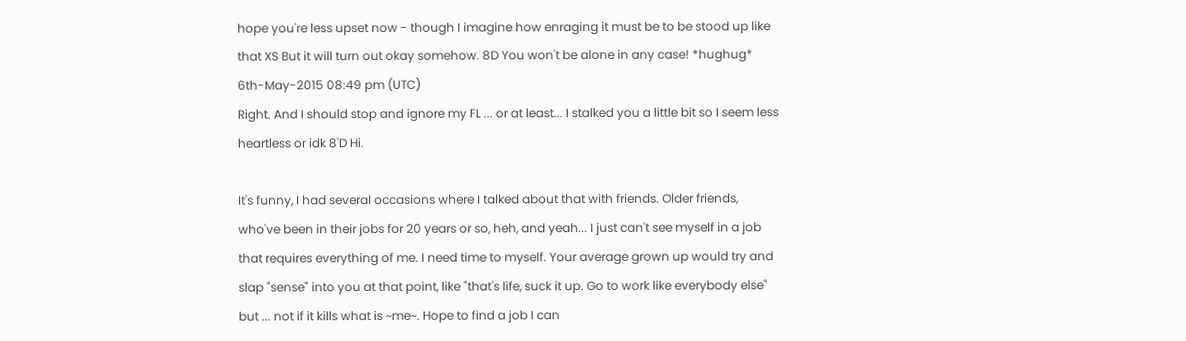hope you're less upset now - though I imagine how enraging it must be to be stood up like that XS But it will turn out okay somehow. 8D You won't be alone in any case! *hughug*
6th-May-2015 08:49 pm (UTC)
Right. And I should stop and ignore my FL ... or at least... I stalked you a little bit so I seem less heartless or idk 8'D Hi.

It's funny, I had several occasions where I talked about that with friends. Older friends, who've been in their jobs for 20 years or so, heh, and yeah... I just can't see myself in a job that requires everything of me. I need time to myself. Your average grown up would try and slap "sense" into you at that point, like "that's life, suck it up. Go to work like everybody else" but ... not if it kills what is ~me~. Hope to find a job I can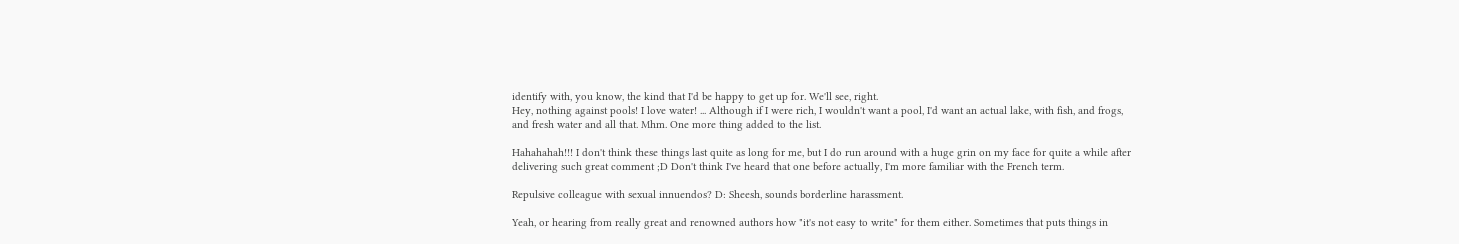identify with, you know, the kind that I'd be happy to get up for. We'll see, right.
Hey, nothing against pools! I love water! ... Although if I were rich, I wouldn't want a pool, I'd want an actual lake, with fish, and frogs, and fresh water and all that. Mhm. One more thing added to the list.

Hahahahah!!! I don't think these things last quite as long for me, but I do run around with a huge grin on my face for quite a while after delivering such great comment ;D Don't think I've heard that one before actually, I'm more familiar with the French term.

Repulsive colleague with sexual innuendos? D: Sheesh, sounds borderline harassment.

Yeah, or hearing from really great and renowned authors how "it's not easy to write" for them either. Sometimes that puts things in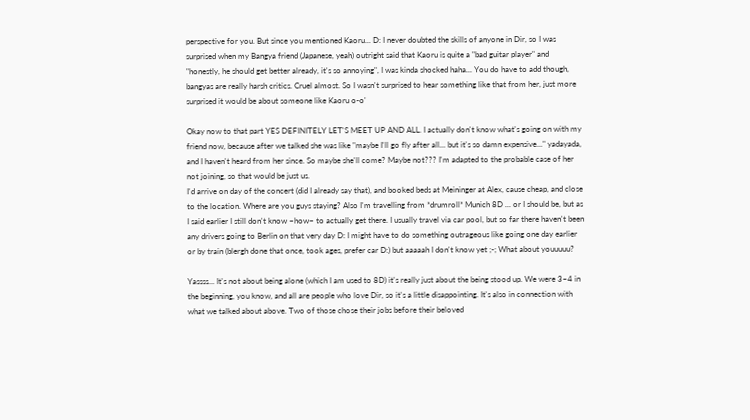perspective for you. But since you mentioned Kaoru... D: I never doubted the skills of anyone in Dir, so I was surprised when my Bangya friend (Japanese, yeah) outright said that Kaoru is quite a "bad guitar player" and "honestly, he should get better already, it's so annoying", I was kinda shocked haha... You do have to add though, bangyas are really harsh critics. Cruel almost. So I wasn't surprised to hear something like that from her, just more surprised it would be about someone like Kaoru o-o'

Okay now to that part YES DEFINITELY LET'S MEET UP AND ALL. I actually don't know what's going on with my friend now, because after we talked she was like "maybe I'll go fly after all... but it's so damn expensive..." yadayada, and I haven't heard from her since. So maybe she'll come? Maybe not??? I'm adapted to the probable case of her not joining, so that would be just us.
I'd arrive on day of the concert (did I already say that), and booked beds at Meininger at Alex, cause cheap, and close to the location. Where are you guys staying? Also I'm travelling from *drumroll* Munich 8D ... or I should be, but as I said earlier I still don't know ~how~ to actually get there. I usually travel via car pool, but so far there haven't been any drivers going to Berlin on that very day D: I might have to do something outrageous like going one day earlier or by train (blergh done that once, took ages, prefer car D:) but aaaaah I don't know yet ;-; What about youuuuu?

Yassss... It's not about being alone (which I am used to 8D) it's really just about the being stood up. We were 3~4 in the beginning, you know, and all are people who love Dir, so it's a little disappointing. It's also in connection with what we talked about above. Two of those chose their jobs before their beloved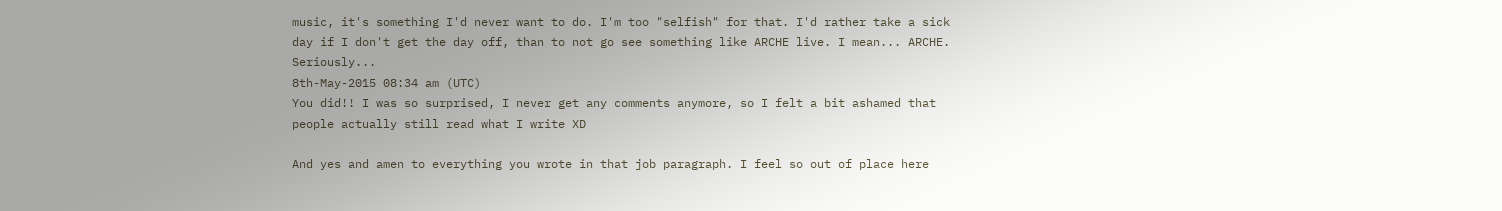music, it's something I'd never want to do. I'm too "selfish" for that. I'd rather take a sick day if I don't get the day off, than to not go see something like ARCHE live. I mean... ARCHE. Seriously...
8th-May-2015 08:34 am (UTC)
You did!! I was so surprised, I never get any comments anymore, so I felt a bit ashamed that people actually still read what I write XD

And yes and amen to everything you wrote in that job paragraph. I feel so out of place here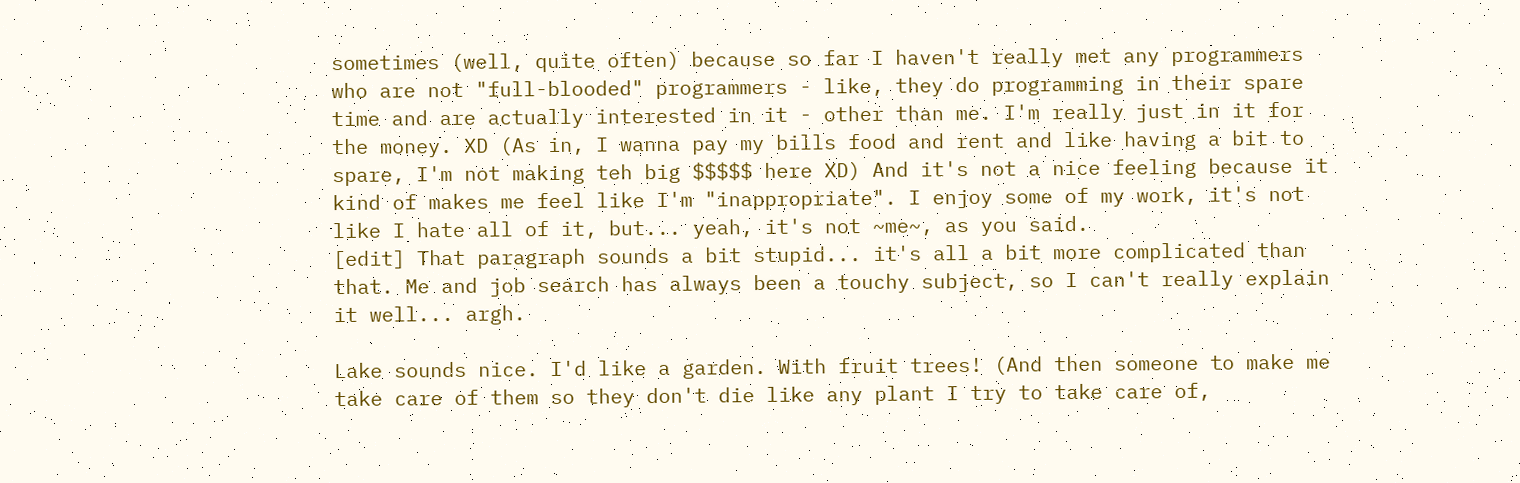sometimes (well, quite often) because so far I haven't really met any programmers who are not "full-blooded" programmers - like, they do programming in their spare time and are actually interested in it - other than me. I'm really just in it for the money. XD (As in, I wanna pay my bills food and rent and like having a bit to spare, I'm not making teh big $$$$$ here XD) And it's not a nice feeling because it kind of makes me feel like I'm "inappropriate". I enjoy some of my work, it's not like I hate all of it, but... yeah, it's not ~me~, as you said.
[edit] That paragraph sounds a bit stupid... it's all a bit more complicated than that. Me and job search has always been a touchy subject, so I can't really explain it well... argh.

Lake sounds nice. I'd like a garden. With fruit trees! (And then someone to make me take care of them so they don't die like any plant I try to take care of,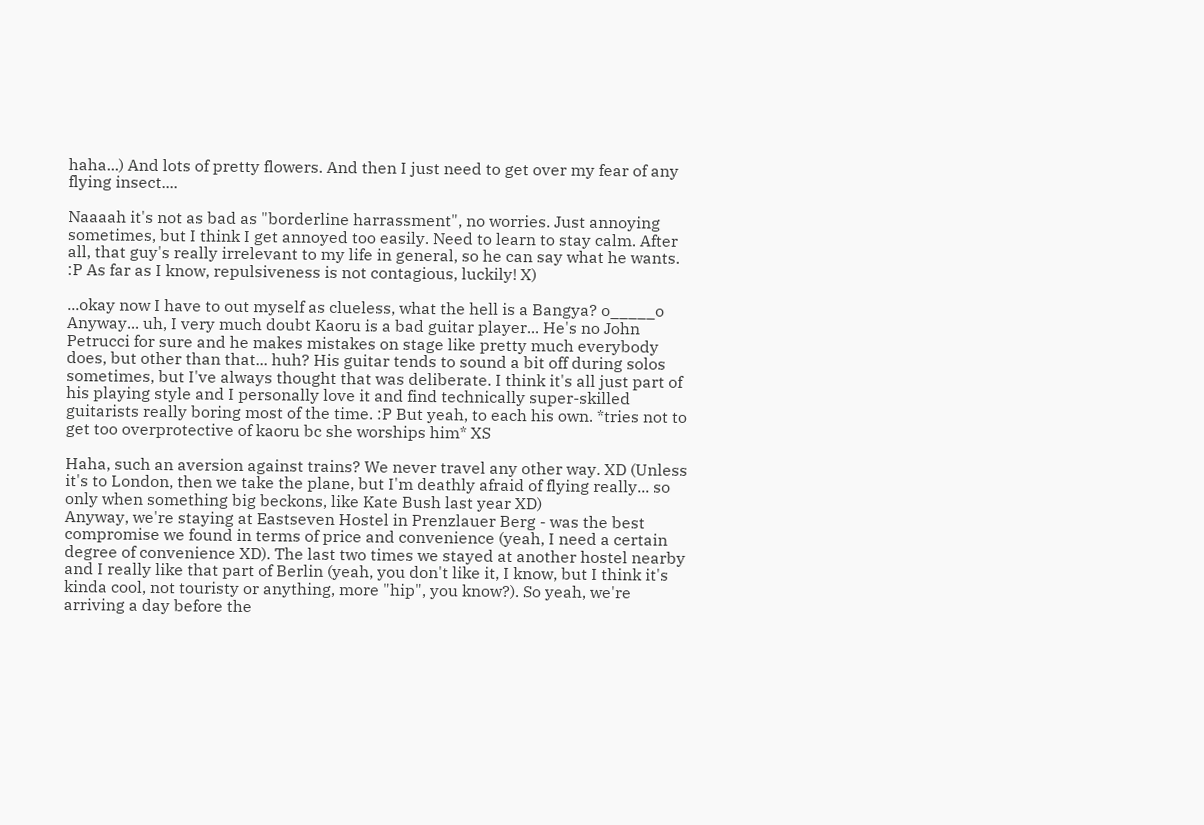haha...) And lots of pretty flowers. And then I just need to get over my fear of any flying insect....

Naaaah it's not as bad as "borderline harrassment", no worries. Just annoying sometimes, but I think I get annoyed too easily. Need to learn to stay calm. After all, that guy's really irrelevant to my life in general, so he can say what he wants. :P As far as I know, repulsiveness is not contagious, luckily! X)

...okay now I have to out myself as clueless, what the hell is a Bangya? o_____o Anyway... uh, I very much doubt Kaoru is a bad guitar player... He's no John Petrucci for sure and he makes mistakes on stage like pretty much everybody does, but other than that... huh? His guitar tends to sound a bit off during solos sometimes, but I've always thought that was deliberate. I think it's all just part of his playing style and I personally love it and find technically super-skilled guitarists really boring most of the time. :P But yeah, to each his own. *tries not to get too overprotective of kaoru bc she worships him* XS

Haha, such an aversion against trains? We never travel any other way. XD (Unless it's to London, then we take the plane, but I'm deathly afraid of flying really... so only when something big beckons, like Kate Bush last year XD)
Anyway, we're staying at Eastseven Hostel in Prenzlauer Berg - was the best compromise we found in terms of price and convenience (yeah, I need a certain degree of convenience XD). The last two times we stayed at another hostel nearby and I really like that part of Berlin (yeah, you don't like it, I know, but I think it's kinda cool, not touristy or anything, more "hip", you know?). So yeah, we're arriving a day before the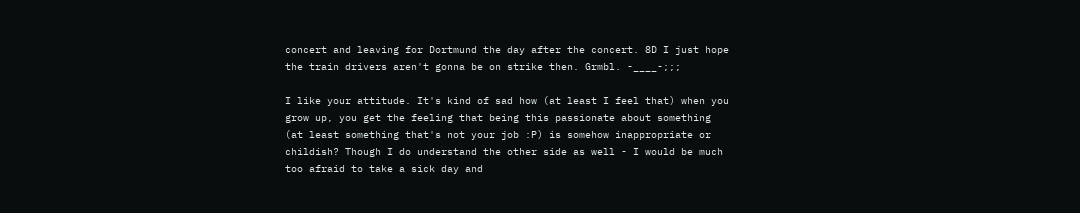concert and leaving for Dortmund the day after the concert. 8D I just hope the train drivers aren't gonna be on strike then. Grmbl. -____-;;;

I like your attitude. It's kind of sad how (at least I feel that) when you grow up, you get the feeling that being this passionate about something (at least something that's not your job :P) is somehow inappropriate or childish? Though I do understand the other side as well - I would be much too afraid to take a sick day and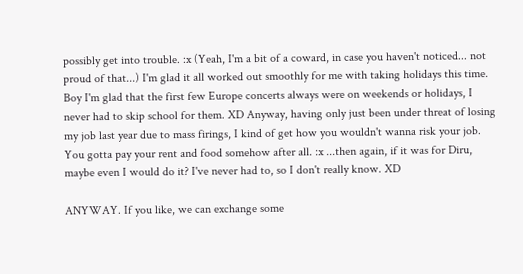possibly get into trouble. :x (Yeah, I'm a bit of a coward, in case you haven't noticed... not proud of that...) I'm glad it all worked out smoothly for me with taking holidays this time. Boy I'm glad that the first few Europe concerts always were on weekends or holidays, I never had to skip school for them. XD Anyway, having only just been under threat of losing my job last year due to mass firings, I kind of get how you wouldn't wanna risk your job. You gotta pay your rent and food somehow after all. :x ...then again, if it was for Diru, maybe even I would do it? I've never had to, so I don't really know. XD

ANYWAY. If you like, we can exchange some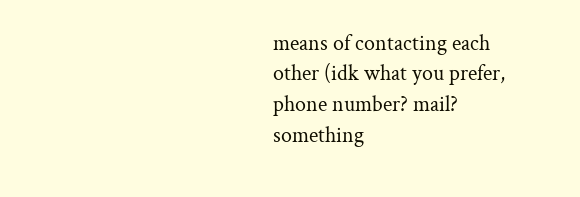means of contacting each other (idk what you prefer, phone number? mail? something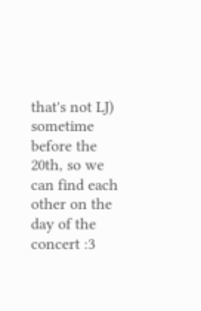that's not LJ) sometime before the 20th, so we can find each other on the day of the concert :3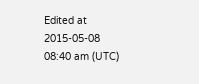Edited at 2015-05-08 08:40 am (UTC)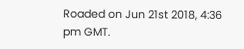Roaded on Jun 21st 2018, 4:36 pm GMT.